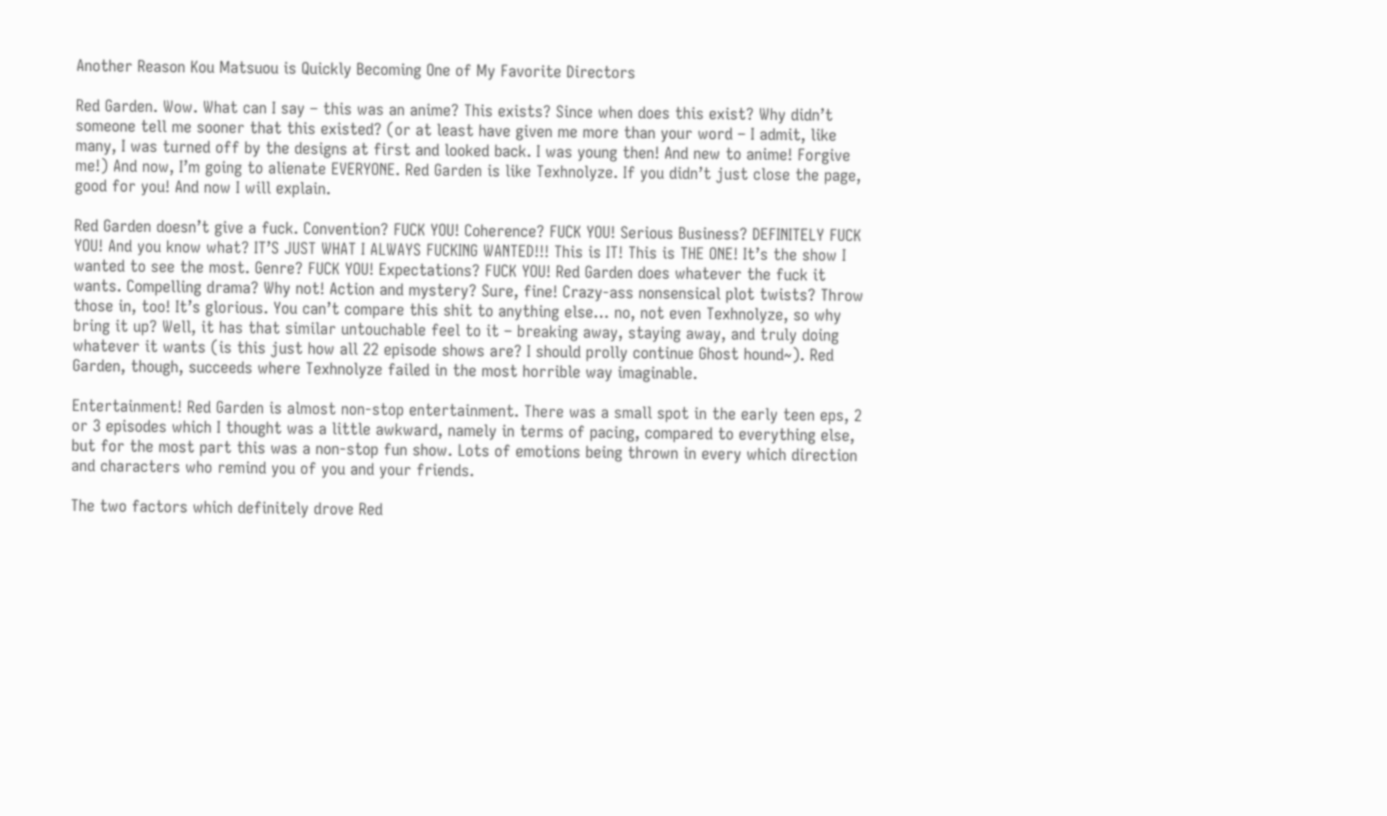Another Reason Kou Matsuou is Quickly Becoming One of My Favorite Directors

Red Garden. Wow. What can I say – this was an anime? This exists? Since when does this exist? Why didn’t someone tell me sooner that this existed? (or at least have given me more than your word – I admit, like many, I was turned off by the designs at first and looked back. I was young then! And new to anime! Forgive me!) And now, I’m going to alienate EVERYONE. Red Garden is like Texhnolyze. If you didn’t just close the page, good for you! And now I will explain.

Red Garden doesn’t give a fuck. Convention? FUCK YOU! Coherence? FUCK YOU! Serious Business? DEFINITELY FUCK YOU! And you know what? IT’S JUST WHAT I ALWAYS FUCKING WANTED!!! This is IT! This is THE ONE! It’s the show I wanted to see the most. Genre? FUCK YOU! Expectations? FUCK YOU! Red Garden does whatever the fuck it wants. Compelling drama? Why not! Action and mystery? Sure, fine! Crazy-ass nonsensical plot twists? Throw those in, too! It’s glorious. You can’t compare this shit to anything else… no, not even Texhnolyze, so why bring it up? Well, it has that similar untouchable feel to it – breaking away, staying away, and truly doing whatever it wants (is this just how all 22 episode shows are? I should prolly continue Ghost hound~). Red Garden, though, succeeds where Texhnolyze failed in the most horrible way imaginable.

Entertainment! Red Garden is almost non-stop entertainment. There was a small spot in the early teen eps, 2 or 3 episodes which I thought was a little awkward, namely in terms of pacing, compared to everything else, but for the most part this was a non-stop fun show. Lots of emotions being thrown in every which direction and characters who remind you of you and your friends.

The two factors which definitely drove Red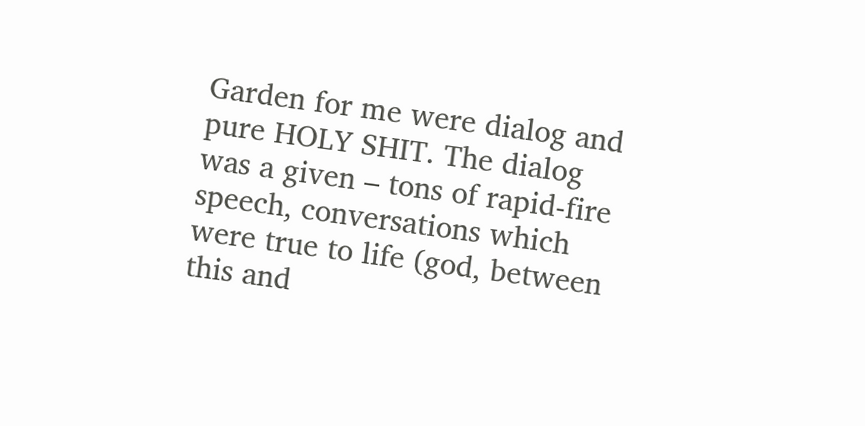Garden for me were dialog and pure HOLY SHIT. The dialog was a given – tons of rapid-fire speech, conversations which were true to life (god, between this and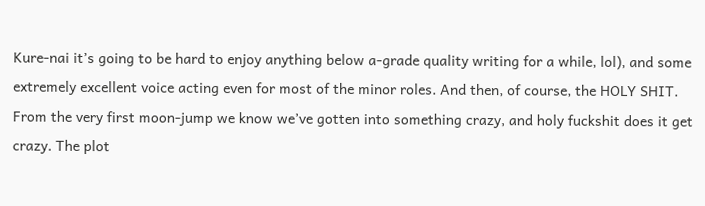Kure-nai it’s going to be hard to enjoy anything below a-grade quality writing for a while, lol), and some extremely excellent voice acting even for most of the minor roles. And then, of course, the HOLY SHIT. From the very first moon-jump we know we’ve gotten into something crazy, and holy fuckshit does it get crazy. The plot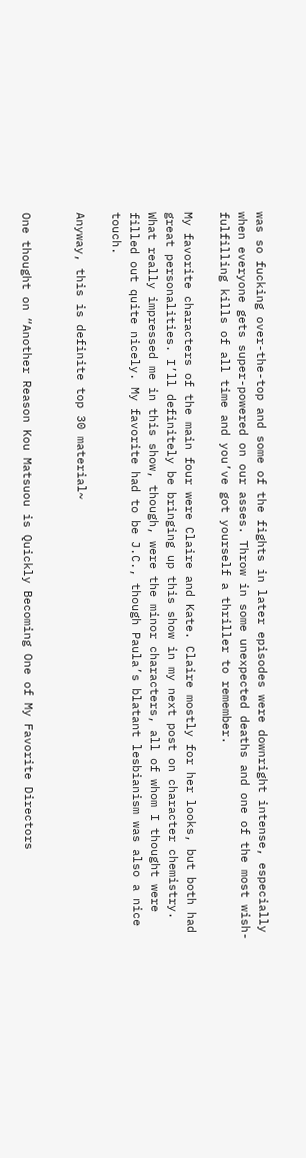was so fucking over-the-top and some of the fights in later episodes were downright intense, especially when everyone gets super-powered on our asses. Throw in some unexpected deaths and one of the most wish-fulfilling kills of all time and you’ve got yourself a thriller to remember.

My favorite characters of the main four were Claire and Kate. Claire mostly for her looks, but both had great personalities. I’ll definitely be bringing up this show in my next post on character chemistry. What really impressed me in this show, though, were the minor characters, all of whom I thought were filled out quite nicely. My favorite had to be J.C., though Paula’s blatant lesbianism was also a nice touch.

Anyway, this is definite top 30 material~


One thought on “Another Reason Kou Matsuou is Quickly Becoming One of My Favorite Directors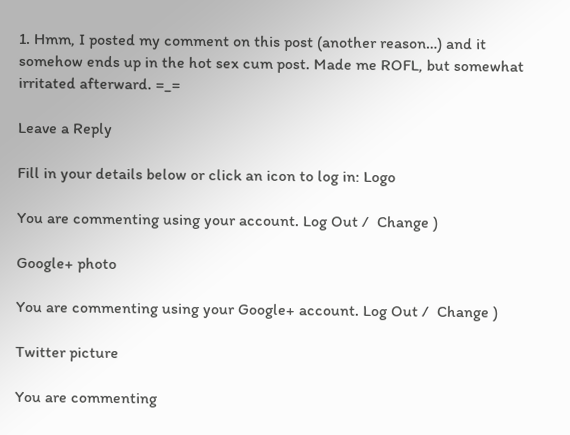1. Hmm, I posted my comment on this post (another reason…) and it somehow ends up in the hot sex cum post. Made me ROFL, but somewhat irritated afterward. =_=

Leave a Reply

Fill in your details below or click an icon to log in: Logo

You are commenting using your account. Log Out /  Change )

Google+ photo

You are commenting using your Google+ account. Log Out /  Change )

Twitter picture

You are commenting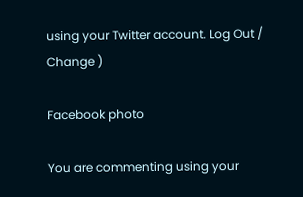using your Twitter account. Log Out /  Change )

Facebook photo

You are commenting using your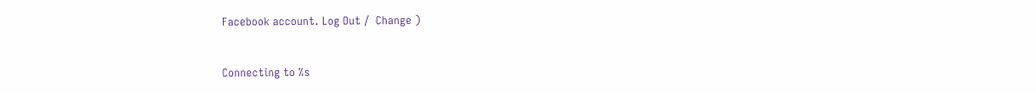Facebook account. Log Out /  Change )


Connecting to %s